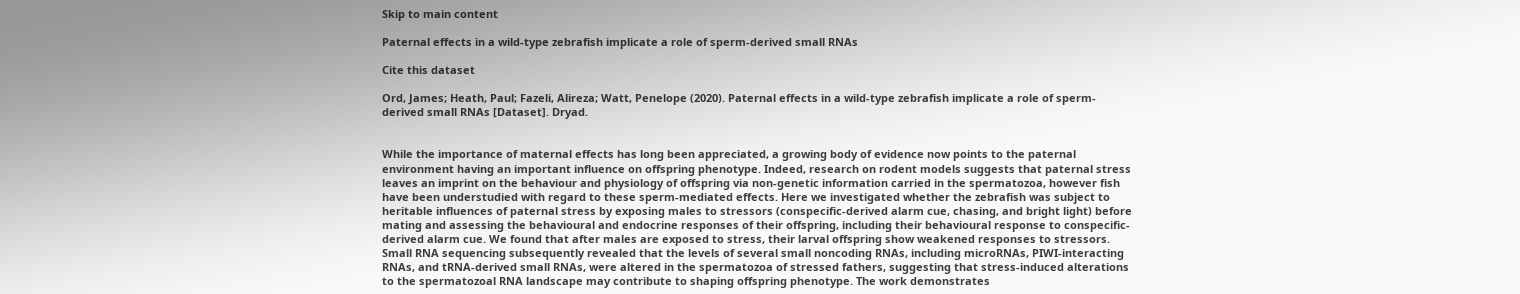Skip to main content

Paternal effects in a wild-type zebrafish implicate a role of sperm-derived small RNAs

Cite this dataset

Ord, James; Heath, Paul; Fazeli, Alireza; Watt, Penelope (2020). Paternal effects in a wild-type zebrafish implicate a role of sperm-derived small RNAs [Dataset]. Dryad.


While the importance of maternal effects has long been appreciated, a growing body of evidence now points to the paternal environment having an important influence on offspring phenotype. Indeed, research on rodent models suggests that paternal stress leaves an imprint on the behaviour and physiology of offspring via non-genetic information carried in the spermatozoa, however fish have been understudied with regard to these sperm-mediated effects. Here we investigated whether the zebrafish was subject to heritable influences of paternal stress by exposing males to stressors (conspecific-derived alarm cue, chasing, and bright light) before mating and assessing the behavioural and endocrine responses of their offspring, including their behavioural response to conspecific-derived alarm cue. We found that after males are exposed to stress, their larval offspring show weakened responses to stressors. Small RNA sequencing subsequently revealed that the levels of several small noncoding RNAs, including microRNAs, PIWI-interacting RNAs, and tRNA-derived small RNAs, were altered in the spermatozoa of stressed fathers, suggesting that stress-induced alterations to the spermatozoal RNA landscape may contribute to shaping offspring phenotype. The work demonstrates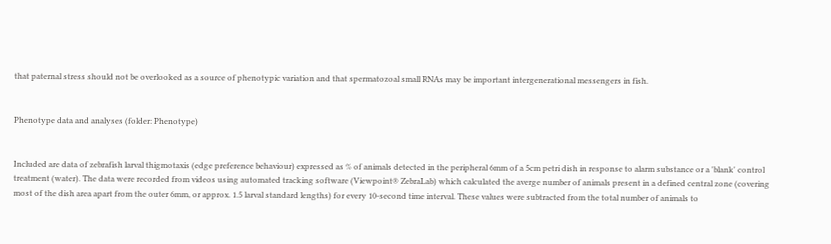that paternal stress should not be overlooked as a source of phenotypic variation and that spermatozoal small RNAs may be important intergenerational messengers in fish.


Phenotype data and analyses (folder: Phenotype)


Included are data of zebrafish larval thigmotaxis (edge preference behaviour) expressed as % of animals detected in the peripheral 6mm of a 5cm petri dish in response to alarm substance or a 'blank' control treatment (water). The data were recorded from videos using automated tracking software (Viewpoint® ZebraLab) which calculated the averge number of animals present in a defined central zone (covering most of the dish area apart from the outer 6mm, or approx. 1.5 larval standard lengths) for every 10-second time interval. These values were subtracted from the total number of animals to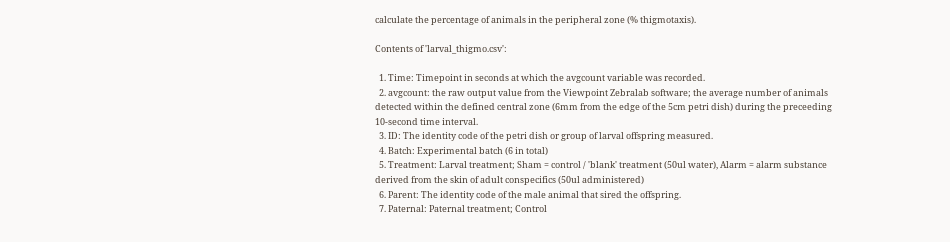calculate the percentage of animals in the peripheral zone (% thigmotaxis).

Contents of 'larval_thigmo.csv':

  1. Time: Timepoint in seconds at which the avgcount variable was recorded.
  2. avgcount: the raw output value from the Viewpoint Zebralab software; the average number of animals detected within the defined central zone (6mm from the edge of the 5cm petri dish) during the preceeding 10-second time interval.
  3. ID: The identity code of the petri dish or group of larval offspring measured.
  4. Batch: Experimental batch (6 in total)
  5. Treatment: Larval treatment; Sham = control / 'blank' treatment (50ul water), Alarm = alarm substance derived from the skin of adult conspecifics (50ul administered)
  6. Parent: The identity code of the male animal that sired the offspring.
  7. Paternal: Paternal treatment; Control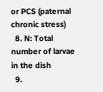or PCS (paternal chronic stress)
  8. N: Total number of larvae in the dish
  9.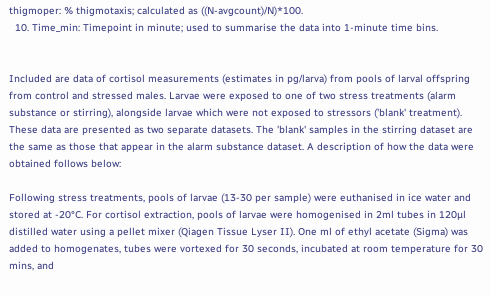thigmoper: % thigmotaxis; calculated as ((N-avgcount)/N)*100.
  10. Time_min: Timepoint in minute; used to summarise the data into 1-minute time bins.


Included are data of cortisol measurements (estimates in pg/larva) from pools of larval offspring from control and stressed males. Larvae were exposed to one of two stress treatments (alarm substance or stirring), alongside larvae which were not exposed to stressors ('blank' treatment). These data are presented as two separate datasets. The 'blank' samples in the stirring dataset are the same as those that appear in the alarm substance dataset. A description of how the data were obtained follows below:

Following stress treatments, pools of larvae (13-30 per sample) were euthanised in ice water and stored at -20°C. For cortisol extraction, pools of larvae were homogenised in 2ml tubes in 120µl distilled water using a pellet mixer (Qiagen Tissue Lyser II). One ml of ethyl acetate (Sigma) was added to homogenates, tubes were vortexed for 30 seconds, incubated at room temperature for 30 mins, and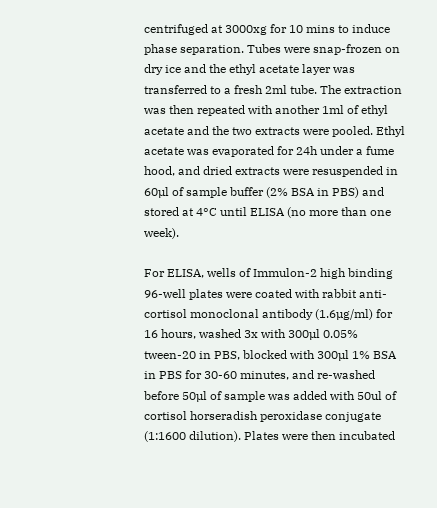centrifuged at 3000xg for 10 mins to induce phase separation. Tubes were snap-frozen on dry ice and the ethyl acetate layer was transferred to a fresh 2ml tube. The extraction was then repeated with another 1ml of ethyl acetate and the two extracts were pooled. Ethyl acetate was evaporated for 24h under a fume hood, and dried extracts were resuspended in 60µl of sample buffer (2% BSA in PBS) and stored at 4°C until ELISA (no more than one week).

For ELISA, wells of Immulon-2 high binding 96-well plates were coated with rabbit anti-cortisol monoclonal antibody (1.6µg/ml) for 16 hours, washed 3x with 300µl 0.05% tween-20 in PBS, blocked with 300µl 1% BSA in PBS for 30-60 minutes, and re-washed before 50µl of sample was added with 50ul of cortisol horseradish peroxidase conjugate (1:1600 dilution). Plates were then incubated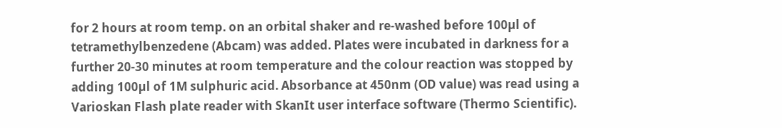for 2 hours at room temp. on an orbital shaker and re-washed before 100µl of tetramethylbenzedene (Abcam) was added. Plates were incubated in darkness for a further 20-30 minutes at room temperature and the colour reaction was stopped by adding 100µl of 1M sulphuric acid. Absorbance at 450nm (OD value) was read using a Varioskan Flash plate reader with SkanIt user interface software (Thermo Scientific).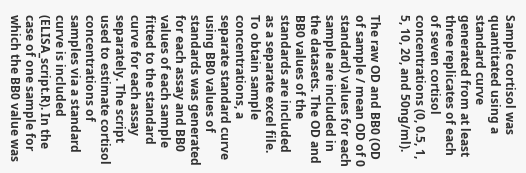Sample cortisol was quantitated using a standard curve generated from at least three replicates of each of seven cortisol concentrations (0, 0.5, 1, 5, 10, 20, and 50ng/ml).

The raw OD and BB0 (OD of sample / mean OD of 0 standard) values for each sample are included in the datasets. The OD and BB0 values of the standards are included as a separate excel file. To obtain sample concentrations, a separate standard curve using BB0 values of standards was generated for each assay and BB0 values of each sample fitted to the standard curve for each assay separately. The script used to estimate cortisol concentrations of samples via a standard curve is included (ELISA_script.R). In the case of one sample for which the BB0 value was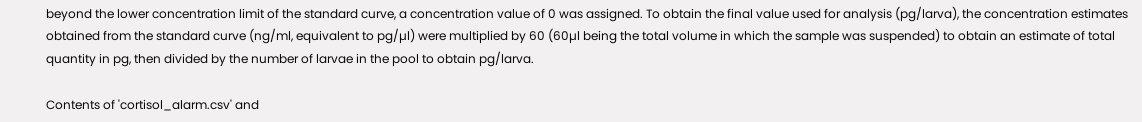beyond the lower concentration limit of the standard curve, a concentration value of 0 was assigned. To obtain the final value used for analysis (pg/larva), the concentration estimates obtained from the standard curve (ng/ml, equivalent to pg/µl) were multiplied by 60 (60µl being the total volume in which the sample was suspended) to obtain an estimate of total quantity in pg, then divided by the number of larvae in the pool to obtain pg/larva.

Contents of 'cortisol_alarm.csv' and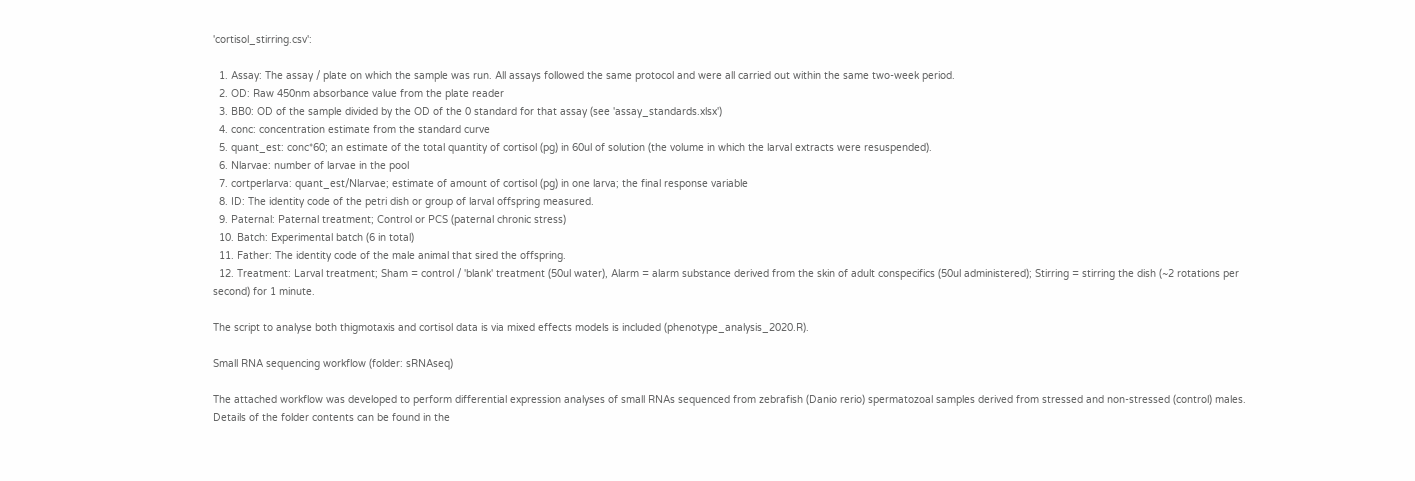'cortisol_stirring.csv':

  1. Assay: The assay / plate on which the sample was run. All assays followed the same protocol and were all carried out within the same two-week period.
  2. OD: Raw 450nm absorbance value from the plate reader
  3. BB0: OD of the sample divided by the OD of the 0 standard for that assay (see 'assay_standards.xlsx')
  4. conc: concentration estimate from the standard curve
  5. quant_est: conc*60; an estimate of the total quantity of cortisol (pg) in 60ul of solution (the volume in which the larval extracts were resuspended).
  6. Nlarvae: number of larvae in the pool
  7. cortperlarva: quant_est/Nlarvae; estimate of amount of cortisol (pg) in one larva; the final response variable
  8. ID: The identity code of the petri dish or group of larval offspring measured.
  9. Paternal: Paternal treatment; Control or PCS (paternal chronic stress)
  10. Batch: Experimental batch (6 in total)
  11. Father: The identity code of the male animal that sired the offspring.
  12. Treatment: Larval treatment; Sham = control / 'blank' treatment (50ul water), Alarm = alarm substance derived from the skin of adult conspecifics (50ul administered); Stirring = stirring the dish (~2 rotations per second) for 1 minute.

The script to analyse both thigmotaxis and cortisol data is via mixed effects models is included (phenotype_analysis_2020.R).

Small RNA sequencing workflow (folder: sRNAseq)

The attached workflow was developed to perform differential expression analyses of small RNAs sequenced from zebrafish (Danio rerio) spermatozoal samples derived from stressed and non-stressed (control) males. Details of the folder contents can be found in the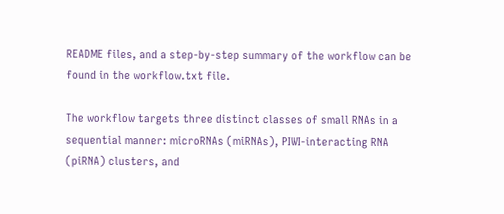README files, and a step-by-step summary of the workflow can be found in the workflow.txt file.

The workflow targets three distinct classes of small RNAs in a sequential manner: microRNAs (miRNAs), PIWI-interacting RNA (piRNA) clusters, and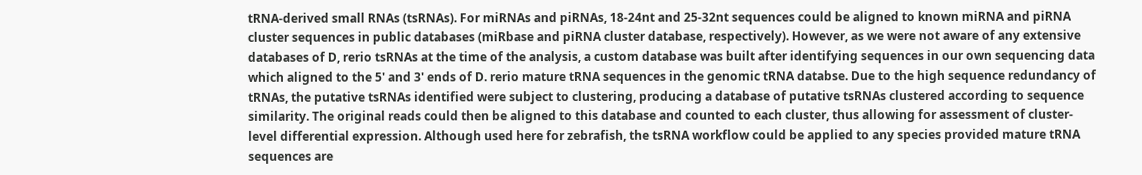tRNA-derived small RNAs (tsRNAs). For miRNAs and piRNAs, 18-24nt and 25-32nt sequences could be aligned to known miRNA and piRNA cluster sequences in public databases (miRbase and piRNA cluster database, respectively). However, as we were not aware of any extensive databases of D, rerio tsRNAs at the time of the analysis, a custom database was built after identifying sequences in our own sequencing data which aligned to the 5' and 3' ends of D. rerio mature tRNA sequences in the genomic tRNA databse. Due to the high sequence redundancy of tRNAs, the putative tsRNAs identified were subject to clustering, producing a database of putative tsRNAs clustered according to sequence similarity. The original reads could then be aligned to this database and counted to each cluster, thus allowing for assessment of cluster-level differential expression. Although used here for zebrafish, the tsRNA workflow could be applied to any species provided mature tRNA sequences are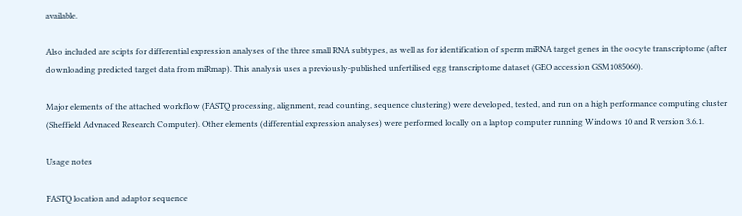available.

Also included are scipts for differential expression analyses of the three small RNA subtypes, as well as for identification of sperm miRNA target genes in the oocyte transcriptome (after downloading predicted target data from miRmap). This analysis uses a previously-published unfertilised egg transcriptome dataset (GEO accession GSM1085060).

Major elements of the attached workflow (FASTQ processing, alignment, read counting, sequence clustering) were developed, tested, and run on a high performance computing cluster (Sheffield Advnaced Research Computer). Other elements (differential expression analyses) were performed locally on a laptop computer running Windows 10 and R version 3.6.1.

Usage notes

FASTQ location and adaptor sequence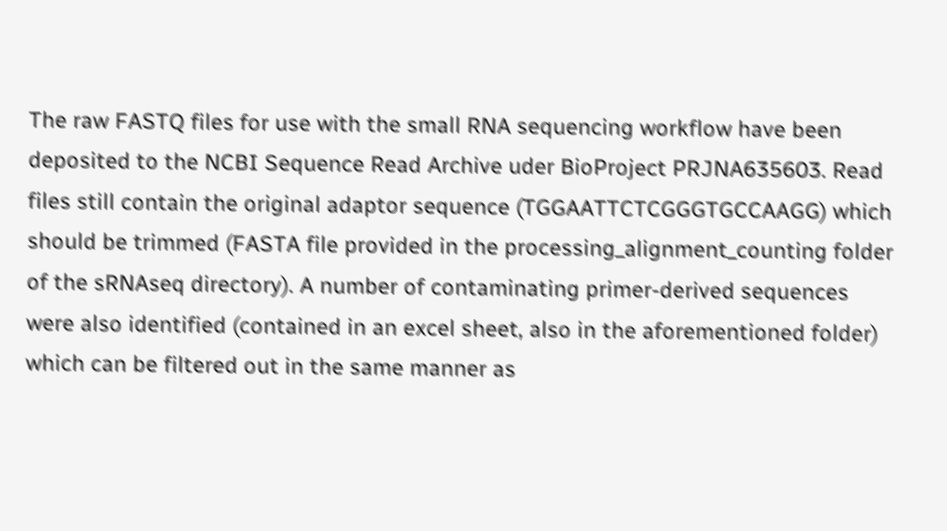The raw FASTQ files for use with the small RNA sequencing workflow have been deposited to the NCBI Sequence Read Archive uder BioProject PRJNA635603. Read files still contain the original adaptor sequence (TGGAATTCTCGGGTGCCAAGG) which should be trimmed (FASTA file provided in the processing_alignment_counting folder of the sRNAseq directory). A number of contaminating primer-derived sequences were also identified (contained in an excel sheet, also in the aforementioned folder) which can be filtered out in the same manner as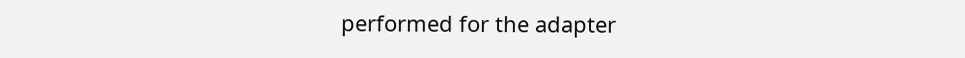performed for the adapter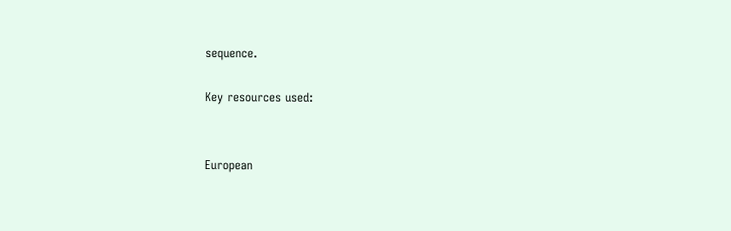sequence.

Key resources used:


European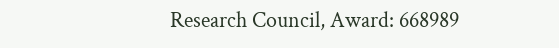Research Council, Award: 668989